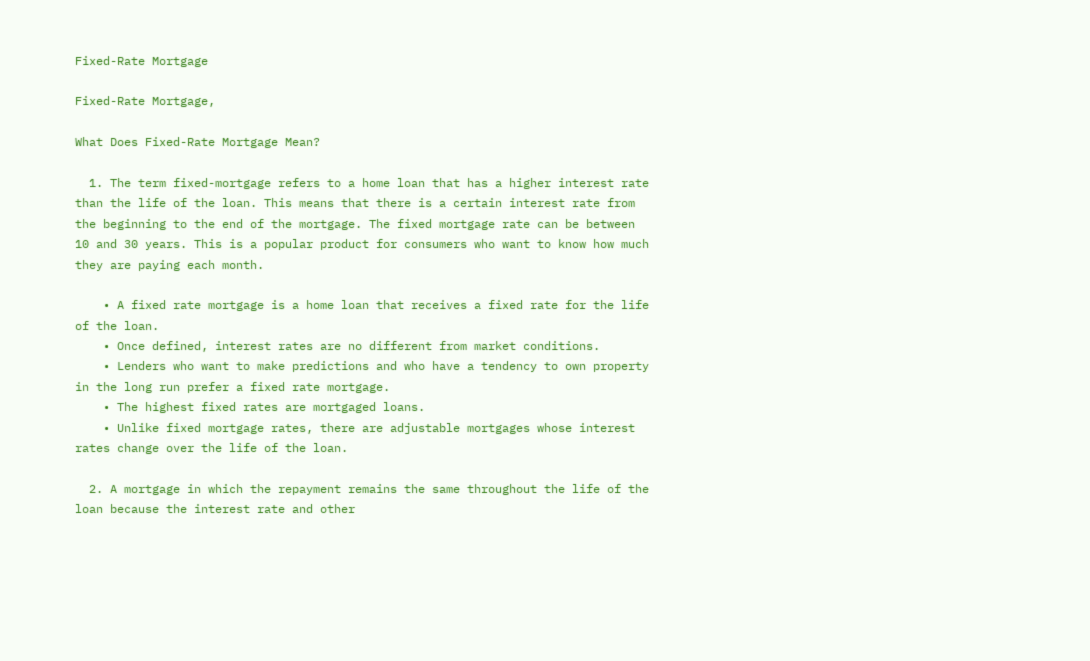Fixed-Rate Mortgage

Fixed-Rate Mortgage,

What Does Fixed-Rate Mortgage Mean?

  1. The term fixed-mortgage refers to a home loan that has a higher interest rate than the life of the loan. This means that there is a certain interest rate from the beginning to the end of the mortgage. The fixed mortgage rate can be between 10 and 30 years. This is a popular product for consumers who want to know how much they are paying each month.

    • A fixed rate mortgage is a home loan that receives a fixed rate for the life of the loan.
    • Once defined, interest rates are no different from market conditions.
    • Lenders who want to make predictions and who have a tendency to own property in the long run prefer a fixed rate mortgage.
    • The highest fixed rates are mortgaged loans.
    • Unlike fixed mortgage rates, there are adjustable mortgages whose interest rates change over the life of the loan.

  2. A mortgage in which the repayment remains the same throughout the life of the loan because the interest rate and other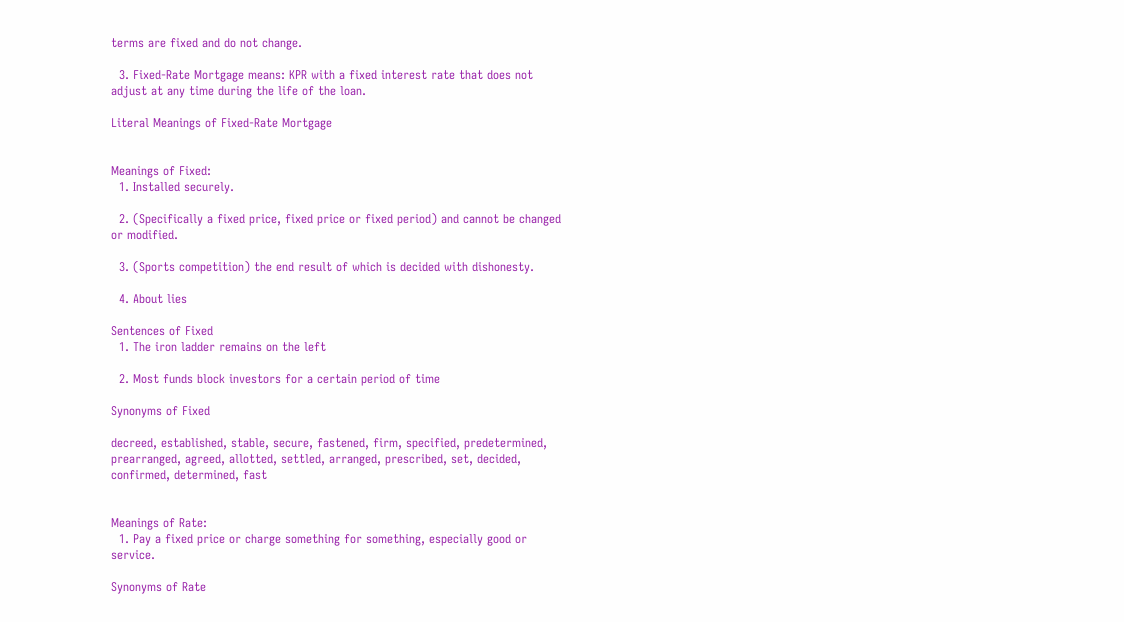terms are fixed and do not change.

  3. Fixed-Rate Mortgage means: KPR with a fixed interest rate that does not adjust at any time during the life of the loan.

Literal Meanings of Fixed-Rate Mortgage


Meanings of Fixed:
  1. Installed securely.

  2. (Specifically a fixed price, fixed price or fixed period) and cannot be changed or modified.

  3. (Sports competition) the end result of which is decided with dishonesty.

  4. About lies

Sentences of Fixed
  1. The iron ladder remains on the left

  2. Most funds block investors for a certain period of time

Synonyms of Fixed

decreed, established, stable, secure, fastened, firm, specified, predetermined, prearranged, agreed, allotted, settled, arranged, prescribed, set, decided, confirmed, determined, fast


Meanings of Rate:
  1. Pay a fixed price or charge something for something, especially good or service.

Synonyms of Rate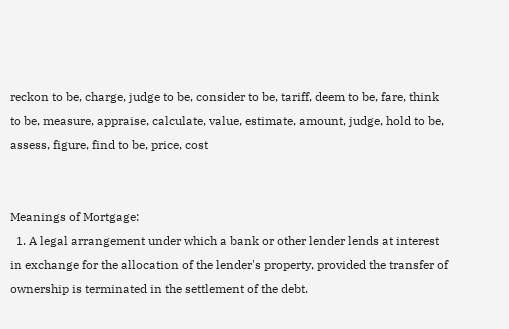reckon to be, charge, judge to be, consider to be, tariff, deem to be, fare, think to be, measure, appraise, calculate, value, estimate, amount, judge, hold to be, assess, figure, find to be, price, cost


Meanings of Mortgage:
  1. A legal arrangement under which a bank or other lender lends at interest in exchange for the allocation of the lender's property, provided the transfer of ownership is terminated in the settlement of the debt.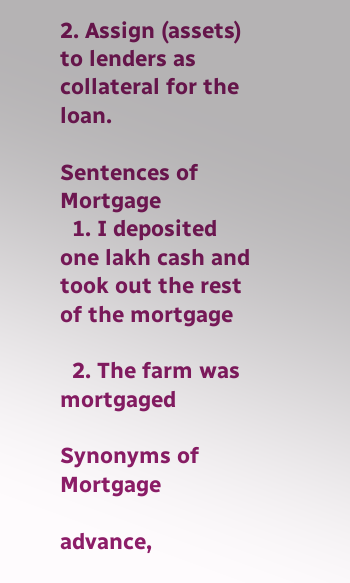2. Assign (assets) to lenders as collateral for the loan.

Sentences of Mortgage
  1. I deposited one lakh cash and took out the rest of the mortgage

  2. The farm was mortgaged

Synonyms of Mortgage

advance,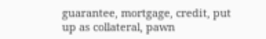guarantee, mortgage, credit, put up as collateral, pawn